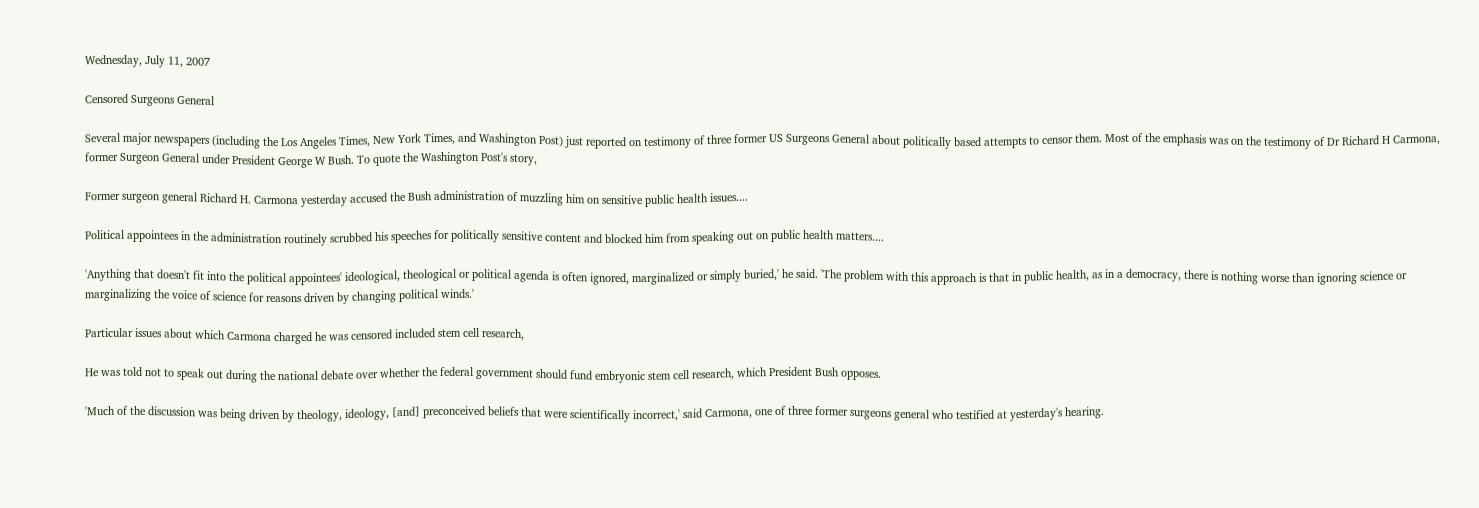Wednesday, July 11, 2007

Censored Surgeons General

Several major newspapers (including the Los Angeles Times, New York Times, and Washington Post) just reported on testimony of three former US Surgeons General about politically based attempts to censor them. Most of the emphasis was on the testimony of Dr Richard H Carmona, former Surgeon General under President George W Bush. To quote the Washington Post's story,

Former surgeon general Richard H. Carmona yesterday accused the Bush administration of muzzling him on sensitive public health issues....

Political appointees in the administration routinely scrubbed his speeches for politically sensitive content and blocked him from speaking out on public health matters....

'Anything that doesn't fit into the political appointees' ideological, theological or political agenda is often ignored, marginalized or simply buried,' he said. 'The problem with this approach is that in public health, as in a democracy, there is nothing worse than ignoring science or marginalizing the voice of science for reasons driven by changing political winds.'

Particular issues about which Carmona charged he was censored included stem cell research,

He was told not to speak out during the national debate over whether the federal government should fund embryonic stem cell research, which President Bush opposes.

'Much of the discussion was being driven by theology, ideology, [and] preconceived beliefs that were scientifically incorrect,' said Carmona, one of three former surgeons general who testified at yesterday's hearing.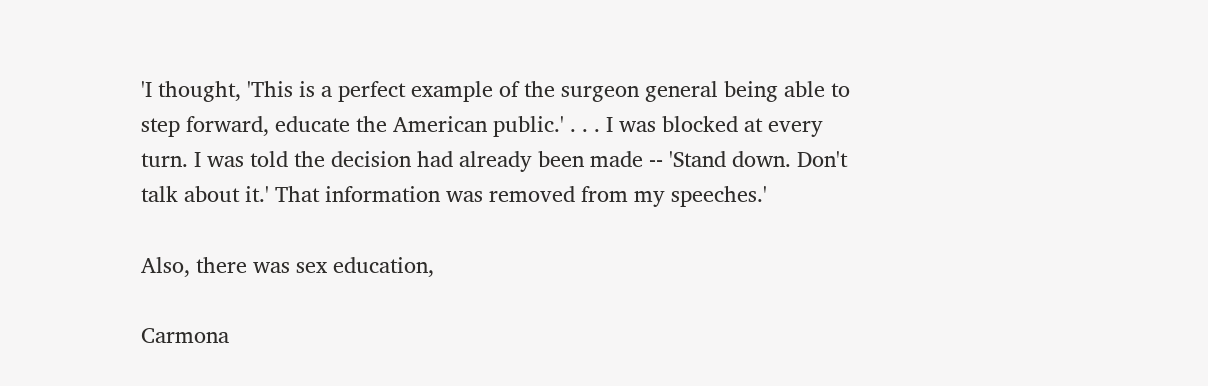'I thought, 'This is a perfect example of the surgeon general being able to step forward, educate the American public.' . . . I was blocked at every turn. I was told the decision had already been made -- 'Stand down. Don't talk about it.' That information was removed from my speeches.'

Also, there was sex education,

Carmona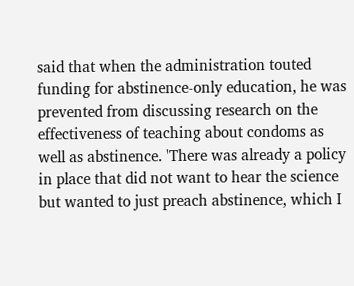said that when the administration touted funding for abstinence-only education, he was prevented from discussing research on the effectiveness of teaching about condoms as well as abstinence. 'There was already a policy in place that did not want to hear the science but wanted to just preach abstinence, which I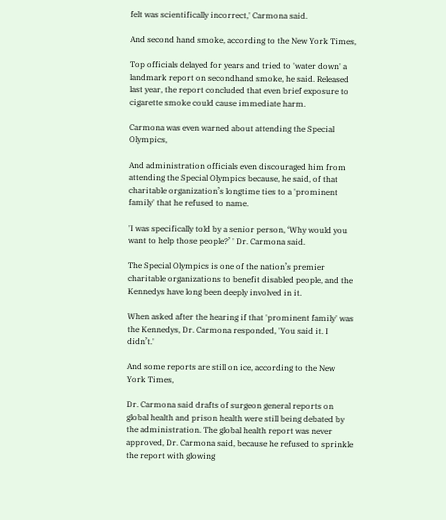felt was scientifically incorrect,' Carmona said.

And second hand smoke, according to the New York Times,

Top officials delayed for years and tried to 'water down' a landmark report on secondhand smoke, he said. Released last year, the report concluded that even brief exposure to cigarette smoke could cause immediate harm.

Carmona was even warned about attending the Special Olympics,

And administration officials even discouraged him from attending the Special Olympics because, he said, of that charitable organization’s longtime ties to a 'prominent family' that he refused to name.

'I was specifically told by a senior person, ‘Why would you want to help those people?’ ' Dr. Carmona said.

The Special Olympics is one of the nation’s premier charitable organizations to benefit disabled people, and the Kennedys have long been deeply involved in it.

When asked after the hearing if that 'prominent family' was the Kennedys, Dr. Carmona responded, 'You said it. I didn’t.'

And some reports are still on ice, according to the New York Times,

Dr. Carmona said drafts of surgeon general reports on global health and prison health were still being debated by the administration. The global health report was never approved, Dr. Carmona said, because he refused to sprinkle the report with glowing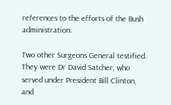references to the efforts of the Bush administration.

Two other Surgeons General testified. They were Dr David Satcher, who served under President Bill Clinton, and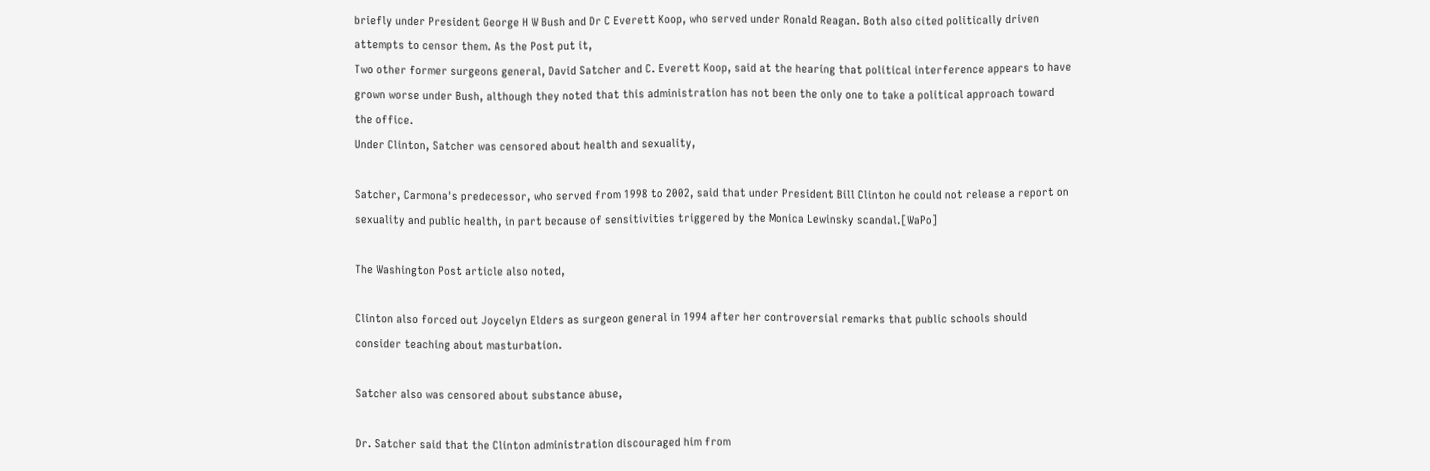briefly under President George H W Bush and Dr C Everett Koop, who served under Ronald Reagan. Both also cited politically driven attempts to censor them. As the Post put it,
Two other former surgeons general, David Satcher and C. Everett Koop, said at the hearing that political interference appears to have grown worse under Bush, although they noted that this administration has not been the only one to take a political approach toward the office.
Under Clinton, Satcher was censored about health and sexuality,

Satcher, Carmona's predecessor, who served from 1998 to 2002, said that under President Bill Clinton he could not release a report on sexuality and public health, in part because of sensitivities triggered by the Monica Lewinsky scandal.[WaPo]

The Washington Post article also noted,

Clinton also forced out Joycelyn Elders as surgeon general in 1994 after her controversial remarks that public schools should consider teaching about masturbation.

Satcher also was censored about substance abuse,

Dr. Satcher said that the Clinton administration discouraged him from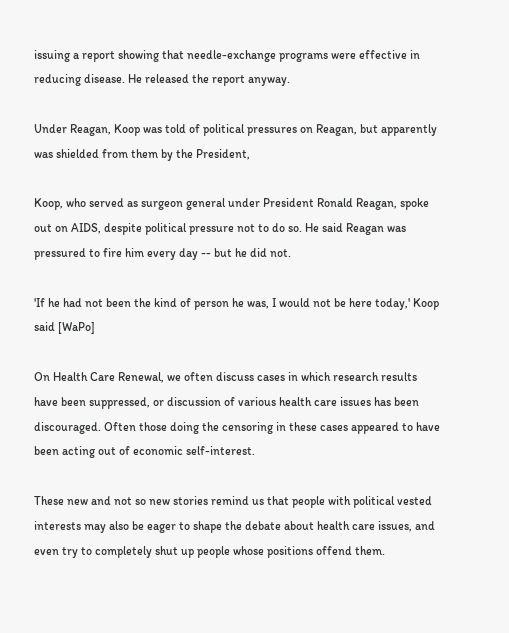issuing a report showing that needle-exchange programs were effective in reducing disease. He released the report anyway.

Under Reagan, Koop was told of political pressures on Reagan, but apparently was shielded from them by the President,

Koop, who served as surgeon general under President Ronald Reagan, spoke out on AIDS, despite political pressure not to do so. He said Reagan was pressured to fire him every day -- but he did not.

'If he had not been the kind of person he was, I would not be here today,' Koop said [WaPo]

On Health Care Renewal, we often discuss cases in which research results have been suppressed, or discussion of various health care issues has been discouraged. Often those doing the censoring in these cases appeared to have been acting out of economic self-interest.

These new and not so new stories remind us that people with political vested interests may also be eager to shape the debate about health care issues, and even try to completely shut up people whose positions offend them.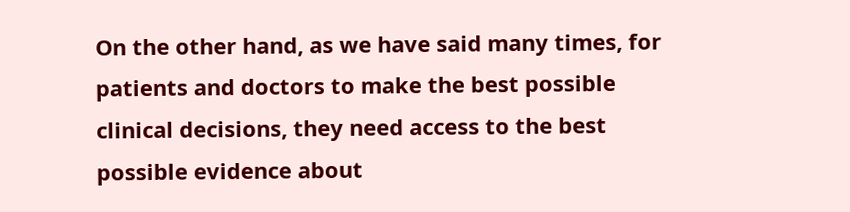On the other hand, as we have said many times, for patients and doctors to make the best possible clinical decisions, they need access to the best possible evidence about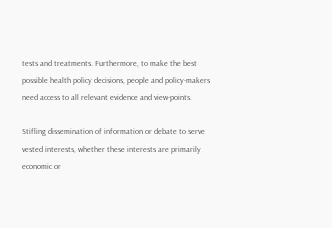tests and treatments. Furthermore, to make the best possible health policy decisions, people and policy-makers need access to all relevant evidence and view-points.

Stifling dissemination of information or debate to serve vested interests, whether these interests are primarily economic or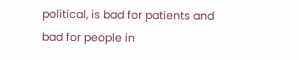political, is bad for patients and bad for people in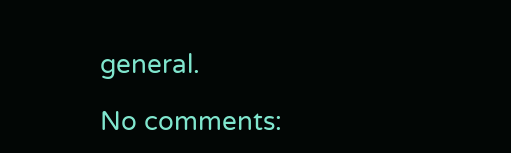general.

No comments: